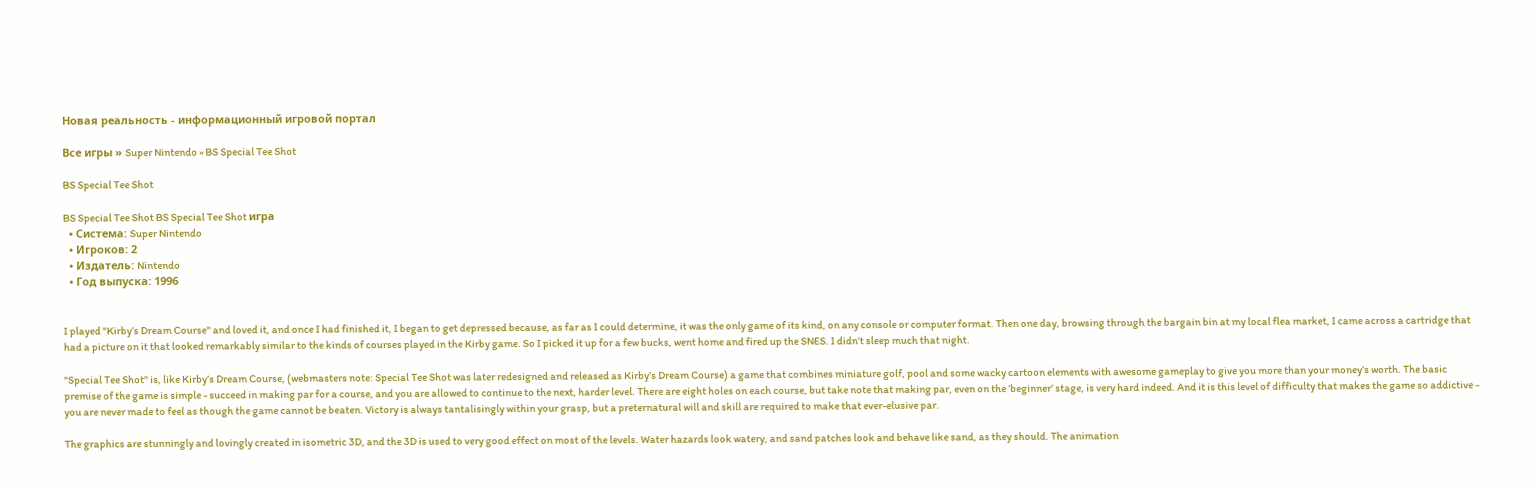Новая реальность - информационный игровой портал

Все игры » Super Nintendo » BS Special Tee Shot

BS Special Tee Shot

BS Special Tee Shot BS Special Tee Shot игра
  • Система: Super Nintendo
  • Игроков: 2
  • Издатель: Nintendo
  • Год выпуска: 1996


I played "Kirby’s Dream Course" and loved it, and once I had finished it, I began to get depressed because, as far as I could determine, it was the only game of its kind, on any console or computer format. Then one day, browsing through the bargain bin at my local flea market, I came across a cartridge that had a picture on it that looked remarkably similar to the kinds of courses played in the Kirby game. So I picked it up for a few bucks, went home and fired up the SNES. I didn’t sleep much that night.

"Special Tee Shot" is, like Kirby’s Dream Course, (webmasters note: Special Tee Shot was later redesigned and released as Kirby’s Dream Course) a game that combines miniature golf, pool and some wacky cartoon elements with awesome gameplay to give you more than your money’s worth. The basic premise of the game is simple - succeed in making par for a course, and you are allowed to continue to the next, harder level. There are eight holes on each course, but take note that making par, even on the ’beginner’ stage, is very hard indeed. And it is this level of difficulty that makes the game so addictive - you are never made to feel as though the game cannot be beaten. Victory is always tantalisingly within your grasp, but a preternatural will and skill are required to make that ever-elusive par.

The graphics are stunningly and lovingly created in isometric 3D, and the 3D is used to very good effect on most of the levels. Water hazards look watery, and sand patches look and behave like sand, as they should. The animation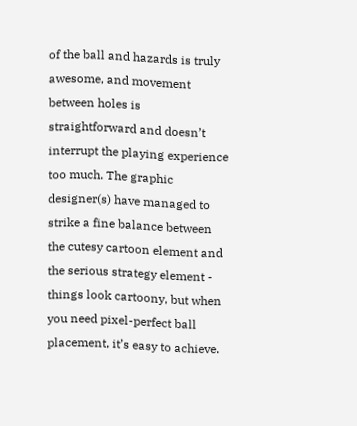of the ball and hazards is truly awesome, and movement between holes is straightforward and doesn’t interrupt the playing experience too much. The graphic designer(s) have managed to strike a fine balance between the cutesy cartoon element and the serious strategy element - things look cartoony, but when you need pixel-perfect ball placement, it’s easy to achieve.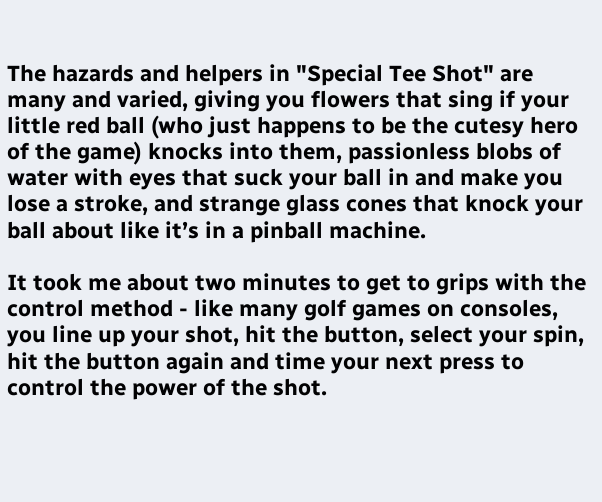The hazards and helpers in "Special Tee Shot" are many and varied, giving you flowers that sing if your little red ball (who just happens to be the cutesy hero of the game) knocks into them, passionless blobs of water with eyes that suck your ball in and make you lose a stroke, and strange glass cones that knock your ball about like it’s in a pinball machine.

It took me about two minutes to get to grips with the control method - like many golf games on consoles, you line up your shot, hit the button, select your spin, hit the button again and time your next press to control the power of the shot.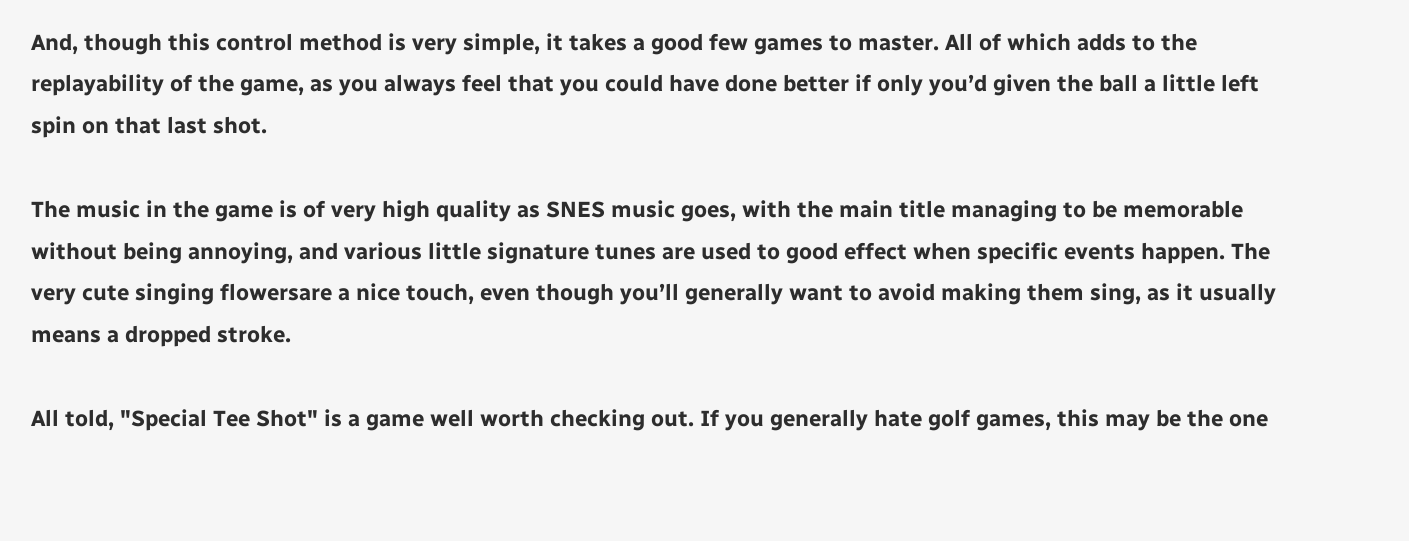And, though this control method is very simple, it takes a good few games to master. All of which adds to the replayability of the game, as you always feel that you could have done better if only you’d given the ball a little left spin on that last shot.

The music in the game is of very high quality as SNES music goes, with the main title managing to be memorable without being annoying, and various little signature tunes are used to good effect when specific events happen. The very cute singing flowersare a nice touch, even though you’ll generally want to avoid making them sing, as it usually means a dropped stroke.

All told, "Special Tee Shot" is a game well worth checking out. If you generally hate golf games, this may be the one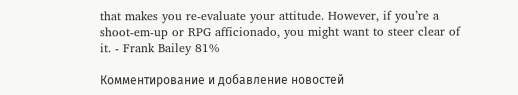that makes you re-evaluate your attitude. However, if you’re a shoot-em-up or RPG afficionado, you might want to steer clear of it. - Frank Bailey 81%

Комментирование и добавление новостей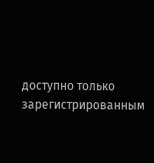доступно только зарегистрированным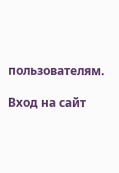пользователям.

Вход на сайт